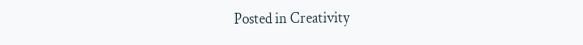Posted in Creativity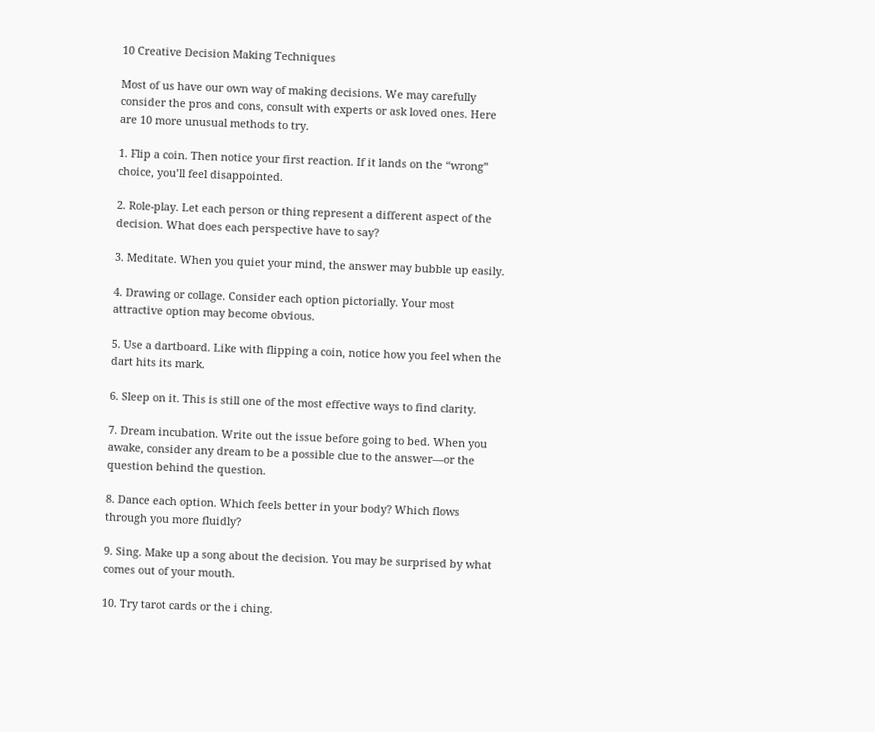10 Creative Decision Making Techniques

Most of us have our own way of making decisions. We may carefully consider the pros and cons, consult with experts or ask loved ones. Here are 10 more unusual methods to try.

1. Flip a coin. Then notice your first reaction. If it lands on the “wrong” choice, you’ll feel disappointed.

2. Role-play. Let each person or thing represent a different aspect of the decision. What does each perspective have to say?

3. Meditate. When you quiet your mind, the answer may bubble up easily.

4. Drawing or collage. Consider each option pictorially. Your most attractive option may become obvious.

5. Use a dartboard. Like with flipping a coin, notice how you feel when the dart hits its mark.

6. Sleep on it. This is still one of the most effective ways to find clarity.

7. Dream incubation. Write out the issue before going to bed. When you awake, consider any dream to be a possible clue to the answer—or the question behind the question.

8. Dance each option. Which feels better in your body? Which flows through you more fluidly?

9. Sing. Make up a song about the decision. You may be surprised by what comes out of your mouth.

10. Try tarot cards or the i ching.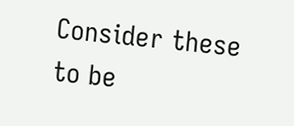Consider these to be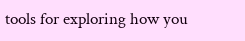tools for exploring how you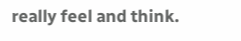really feel and think.